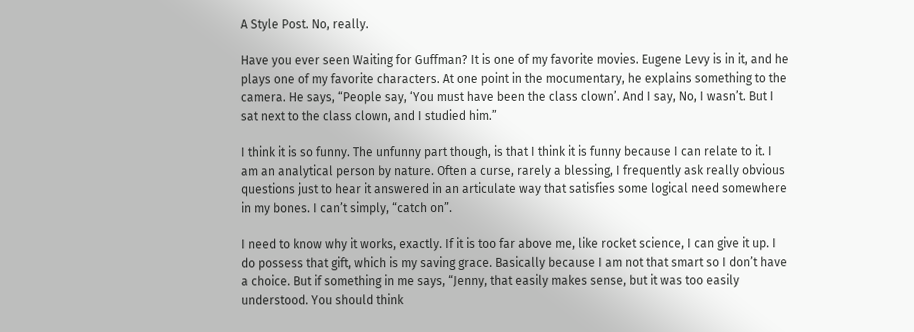A Style Post. No, really.

Have you ever seen Waiting for Guffman? It is one of my favorite movies. Eugene Levy is in it, and he plays one of my favorite characters. At one point in the mocumentary, he explains something to the camera. He says, “People say, ‘You must have been the class clown’. And I say, No, I wasn’t. But I sat next to the class clown, and I studied him.”

I think it is so funny. The unfunny part though, is that I think it is funny because I can relate to it. I am an analytical person by nature. Often a curse, rarely a blessing, I frequently ask really obvious questions just to hear it answered in an articulate way that satisfies some logical need somewhere in my bones. I can’t simply, “catch on”.

I need to know why it works, exactly. If it is too far above me, like rocket science, I can give it up. I do possess that gift, which is my saving grace. Basically because I am not that smart so I don’t have a choice. But if something in me says, “Jenny, that easily makes sense, but it was too easily understood. You should think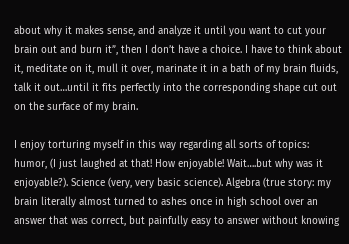about why it makes sense, and analyze it until you want to cut your brain out and burn it”, then I don’t have a choice. I have to think about it, meditate on it, mull it over, marinate it in a bath of my brain fluids, talk it out…until it fits perfectly into the corresponding shape cut out on the surface of my brain.

I enjoy torturing myself in this way regarding all sorts of topics: humor, (I just laughed at that! How enjoyable! Wait….but why was it enjoyable?). Science (very, very basic science). Algebra (true story: my brain literally almost turned to ashes once in high school over an answer that was correct, but painfully easy to answer without knowing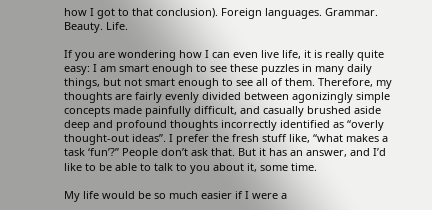how I got to that conclusion). Foreign languages. Grammar. Beauty. Life.

If you are wondering how I can even live life, it is really quite easy: I am smart enough to see these puzzles in many daily things, but not smart enough to see all of them. Therefore, my thoughts are fairly evenly divided between agonizingly simple concepts made painfully difficult, and casually brushed aside deep and profound thoughts incorrectly identified as “overly thought-out ideas”. I prefer the fresh stuff like, “what makes a task ‘fun’?” People don’t ask that. But it has an answer, and I’d like to be able to talk to you about it, some time.

My life would be so much easier if I were a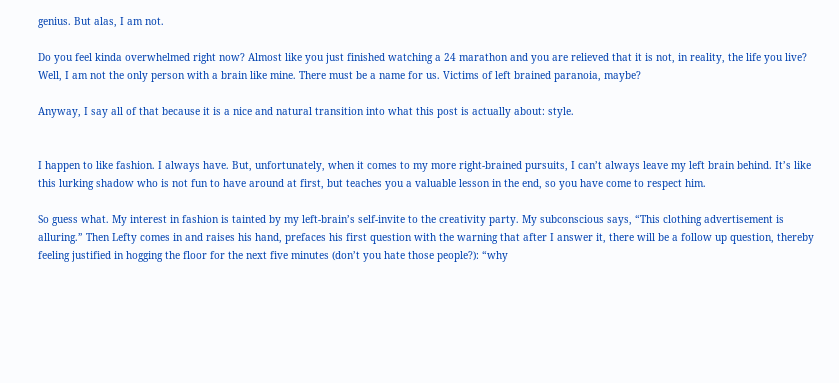genius. But alas, I am not.

Do you feel kinda overwhelmed right now? Almost like you just finished watching a 24 marathon and you are relieved that it is not, in reality, the life you live? Well, I am not the only person with a brain like mine. There must be a name for us. Victims of left brained paranoia, maybe?

Anyway, I say all of that because it is a nice and natural transition into what this post is actually about: style.


I happen to like fashion. I always have. But, unfortunately, when it comes to my more right-brained pursuits, I can’t always leave my left brain behind. It’s like this lurking shadow who is not fun to have around at first, but teaches you a valuable lesson in the end, so you have come to respect him.

So guess what. My interest in fashion is tainted by my left-brain’s self-invite to the creativity party. My subconscious says, “This clothing advertisement is alluring.” Then Lefty comes in and raises his hand, prefaces his first question with the warning that after I answer it, there will be a follow up question, thereby feeling justified in hogging the floor for the next five minutes (don’t you hate those people?): “why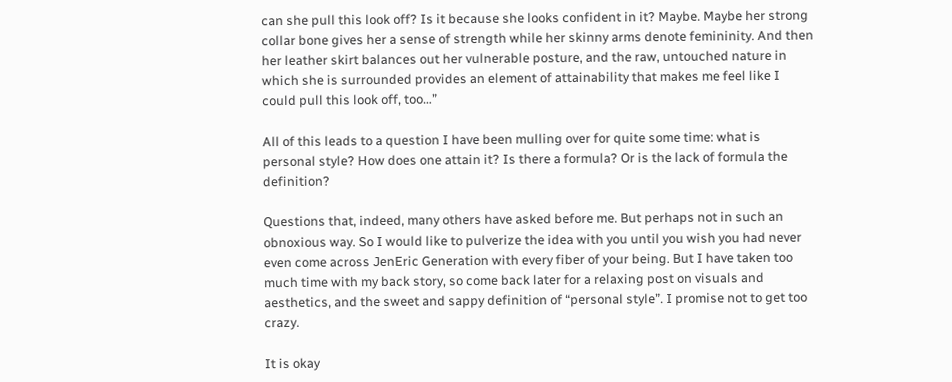can she pull this look off? Is it because she looks confident in it? Maybe. Maybe her strong collar bone gives her a sense of strength while her skinny arms denote femininity. And then her leather skirt balances out her vulnerable posture, and the raw, untouched nature in which she is surrounded provides an element of attainability that makes me feel like I could pull this look off, too…”

All of this leads to a question I have been mulling over for quite some time: what is personal style? How does one attain it? Is there a formula? Or is the lack of formula the definition?

Questions that, indeed, many others have asked before me. But perhaps not in such an obnoxious way. So I would like to pulverize the idea with you until you wish you had never even come across JenEric Generation with every fiber of your being. But I have taken too much time with my back story, so come back later for a relaxing post on visuals and aesthetics, and the sweet and sappy definition of “personal style”. I promise not to get too crazy.

It is okay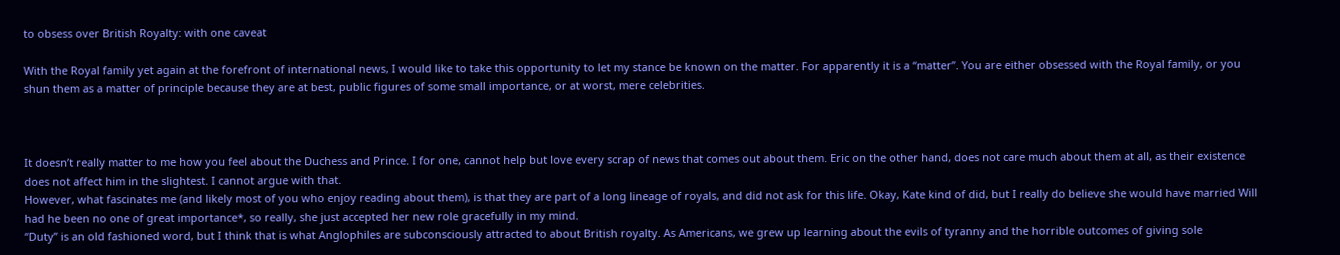to obsess over British Royalty: with one caveat

With the Royal family yet again at the forefront of international news, I would like to take this opportunity to let my stance be known on the matter. For apparently it is a “matter”. You are either obsessed with the Royal family, or you shun them as a matter of principle because they are at best, public figures of some small importance, or at worst, mere celebrities.



It doesn’t really matter to me how you feel about the Duchess and Prince. I for one, cannot help but love every scrap of news that comes out about them. Eric on the other hand, does not care much about them at all, as their existence does not affect him in the slightest. I cannot argue with that.
However, what fascinates me (and likely most of you who enjoy reading about them), is that they are part of a long lineage of royals, and did not ask for this life. Okay, Kate kind of did, but I really do believe she would have married Will had he been no one of great importance*, so really, she just accepted her new role gracefully in my mind.
“Duty” is an old fashioned word, but I think that is what Anglophiles are subconsciously attracted to about British royalty. As Americans, we grew up learning about the evils of tyranny and the horrible outcomes of giving sole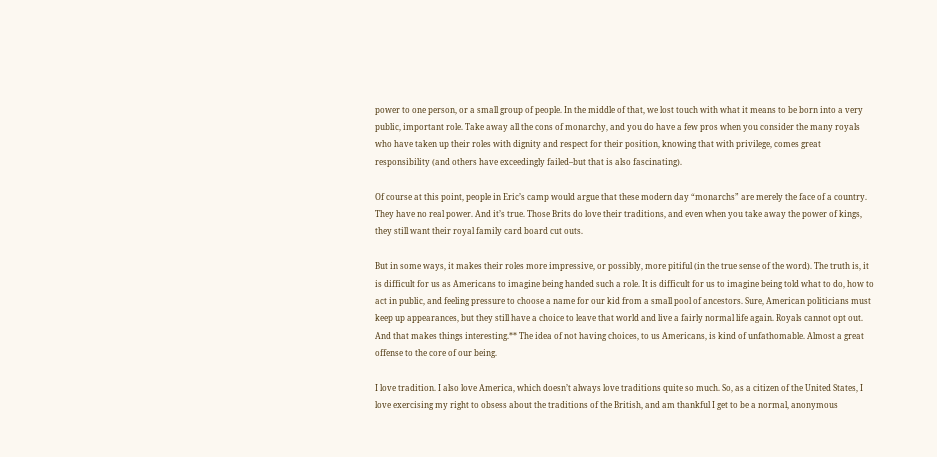power to one person, or a small group of people. In the middle of that, we lost touch with what it means to be born into a very public, important role. Take away all the cons of monarchy, and you do have a few pros when you consider the many royals who have taken up their roles with dignity and respect for their position, knowing that with privilege, comes great responsibility (and others have exceedingly failed–but that is also fascinating).

Of course at this point, people in Eric’s camp would argue that these modern day “monarchs” are merely the face of a country. They have no real power. And it’s true. Those Brits do love their traditions, and even when you take away the power of kings, they still want their royal family card board cut outs.

But in some ways, it makes their roles more impressive, or possibly, more pitiful (in the true sense of the word). The truth is, it is difficult for us as Americans to imagine being handed such a role. It is difficult for us to imagine being told what to do, how to act in public, and feeling pressure to choose a name for our kid from a small pool of ancestors. Sure, American politicians must keep up appearances, but they still have a choice to leave that world and live a fairly normal life again. Royals cannot opt out. And that makes things interesting.** The idea of not having choices, to us Americans, is kind of unfathomable. Almost a great offense to the core of our being.

I love tradition. I also love America, which doesn’t always love traditions quite so much. So, as a citizen of the United States, I love exercising my right to obsess about the traditions of the British, and am thankful I get to be a normal, anonymous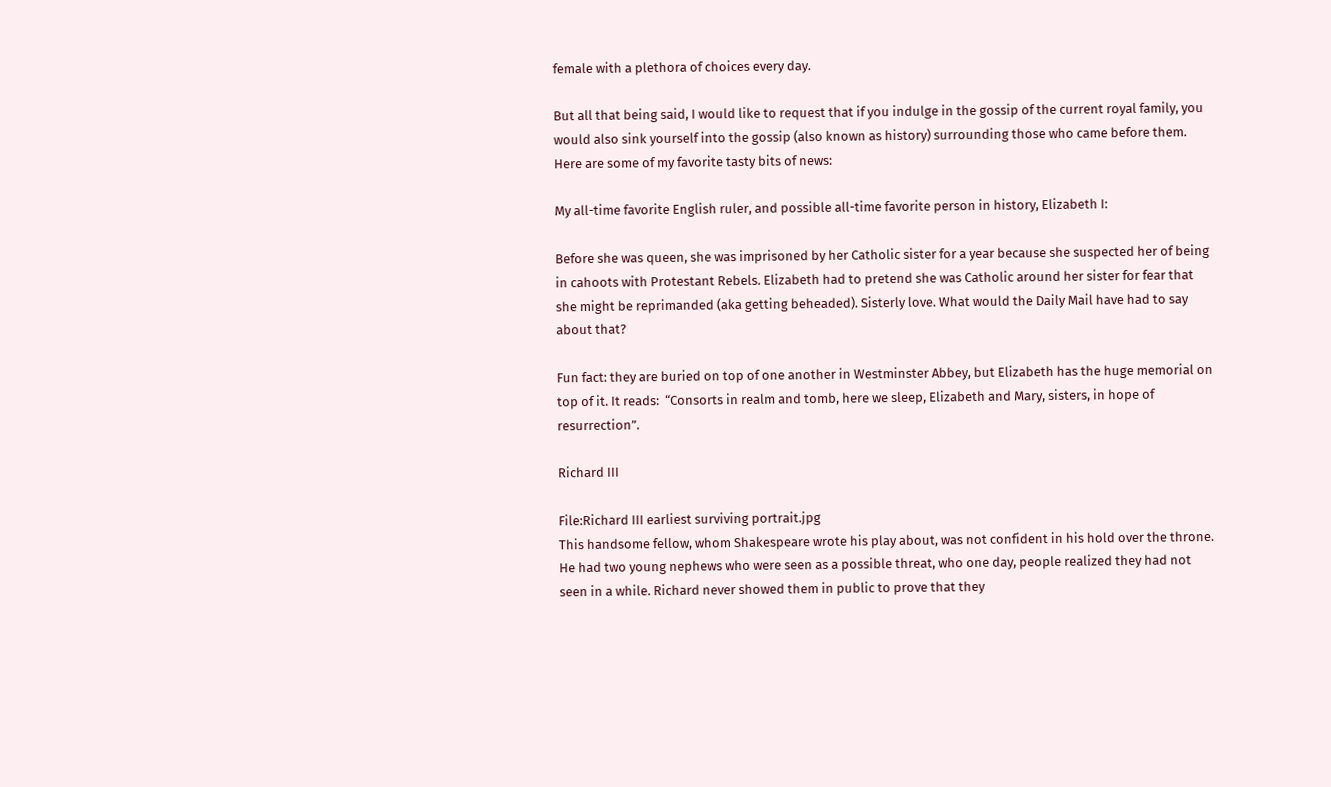female with a plethora of choices every day.

But all that being said, I would like to request that if you indulge in the gossip of the current royal family, you would also sink yourself into the gossip (also known as history) surrounding those who came before them. Here are some of my favorite tasty bits of news:

My all-time favorite English ruler, and possible all-time favorite person in history, Elizabeth I:

Before she was queen, she was imprisoned by her Catholic sister for a year because she suspected her of being in cahoots with Protestant Rebels. Elizabeth had to pretend she was Catholic around her sister for fear that she might be reprimanded (aka getting beheaded). Sisterly love. What would the Daily Mail have had to say about that?

Fun fact: they are buried on top of one another in Westminster Abbey, but Elizabeth has the huge memorial on top of it. It reads:  “Consorts in realm and tomb, here we sleep, Elizabeth and Mary, sisters, in hope of resurrection”.

Richard III

File:Richard III earliest surviving portrait.jpg
This handsome fellow, whom Shakespeare wrote his play about, was not confident in his hold over the throne. He had two young nephews who were seen as a possible threat, who one day, people realized they had not seen in a while. Richard never showed them in public to prove that they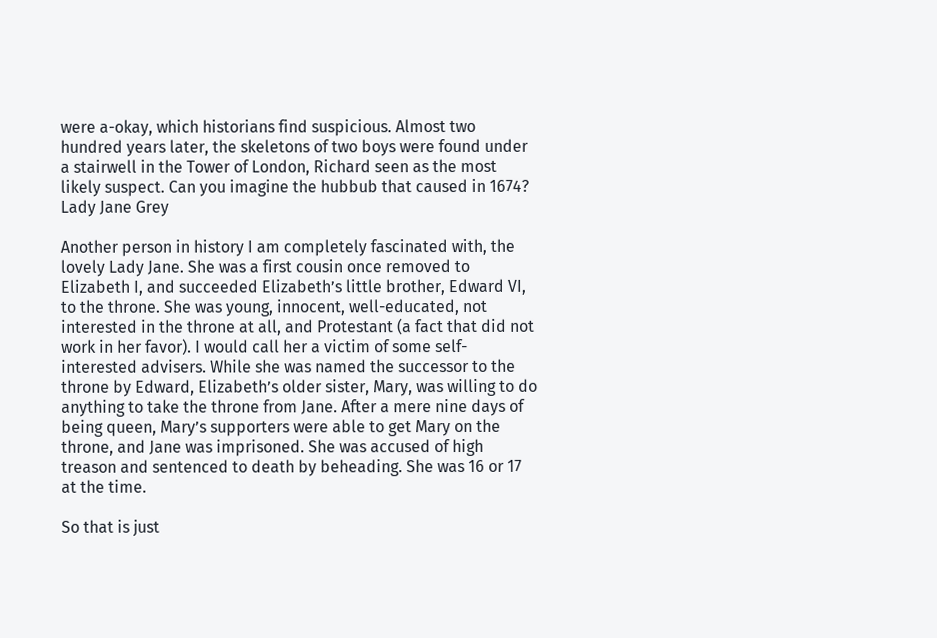were a-okay, which historians find suspicious. Almost two hundred years later, the skeletons of two boys were found under a stairwell in the Tower of London, Richard seen as the most likely suspect. Can you imagine the hubbub that caused in 1674?
Lady Jane Grey

Another person in history I am completely fascinated with, the lovely Lady Jane. She was a first cousin once removed to Elizabeth I, and succeeded Elizabeth’s little brother, Edward VI, to the throne. She was young, innocent, well-educated, not interested in the throne at all, and Protestant (a fact that did not work in her favor). I would call her a victim of some self-interested advisers. While she was named the successor to the throne by Edward, Elizabeth’s older sister, Mary, was willing to do anything to take the throne from Jane. After a mere nine days of being queen, Mary’s supporters were able to get Mary on the throne, and Jane was imprisoned. She was accused of high treason and sentenced to death by beheading. She was 16 or 17 at the time.

So that is just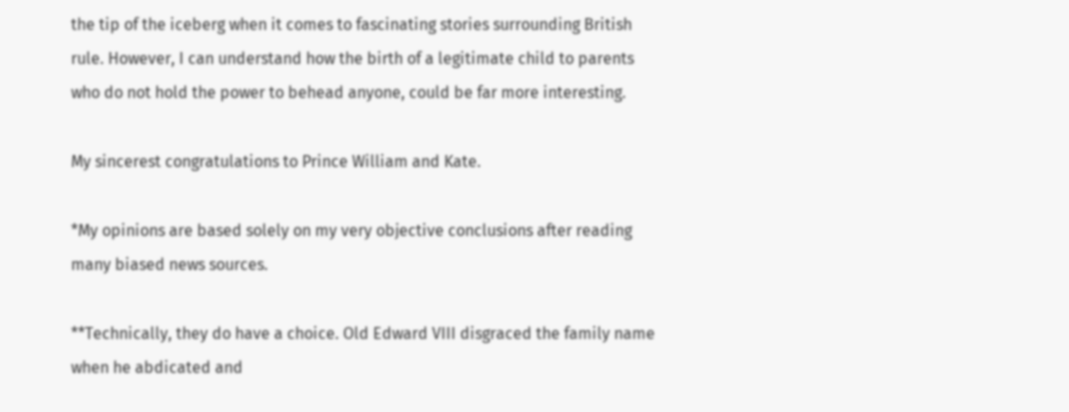the tip of the iceberg when it comes to fascinating stories surrounding British rule. However, I can understand how the birth of a legitimate child to parents who do not hold the power to behead anyone, could be far more interesting.

My sincerest congratulations to Prince William and Kate.

*My opinions are based solely on my very objective conclusions after reading many biased news sources.

**Technically, they do have a choice. Old Edward VIII disgraced the family name when he abdicated and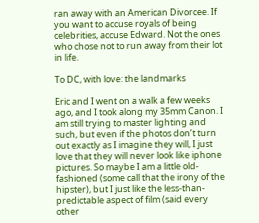ran away with an American Divorcee. If you want to accuse royals of being celebrities, accuse Edward. Not the ones who chose not to run away from their lot in life.

To DC, with love: the landmarks

Eric and I went on a walk a few weeks ago, and I took along my 35mm Canon. I am still trying to master lighting and such, but even if the photos don’t turn out exactly as I imagine they will, I just love that they will never look like iphone pictures. So maybe I am a little old-fashioned (some call that the irony of the hipster), but I just like the less-than-predictable aspect of film (said every other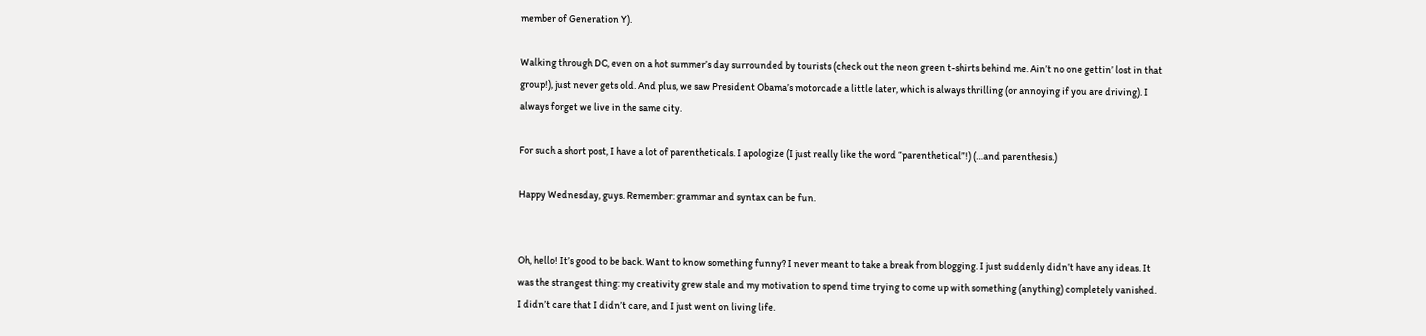member of Generation Y).

Walking through DC, even on a hot summer’s day surrounded by tourists (check out the neon green t-shirts behind me. Ain’t no one gettin’ lost in that group!), just never gets old. And plus, we saw President Obama’s motorcade a little later, which is always thrilling (or annoying if you are driving). I always forget we live in the same city.

For such a short post, I have a lot of parentheticals. I apologize (I just really like the word “parenthetical”!) (…and parenthesis.)

Happy Wednesday, guys. Remember: grammar and syntax can be fun.


Oh, hello! It’s good to be back. Want to know something funny? I never meant to take a break from blogging. I just suddenly didn’t have any ideas. It was the strangest thing: my creativity grew stale and my motivation to spend time trying to come up with something (anything) completely vanished. I didn’t care that I didn’t care, and I just went on living life.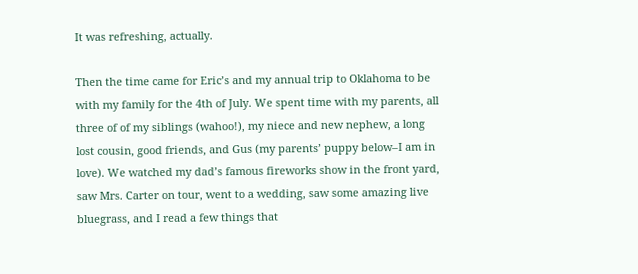It was refreshing, actually.

Then the time came for Eric’s and my annual trip to Oklahoma to be with my family for the 4th of July. We spent time with my parents, all three of of my siblings (wahoo!), my niece and new nephew, a long lost cousin, good friends, and Gus (my parents’ puppy below–I am in love). We watched my dad’s famous fireworks show in the front yard, saw Mrs. Carter on tour, went to a wedding, saw some amazing live bluegrass, and I read a few things that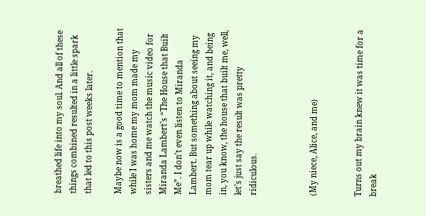breathed life into my soul. And all of these things combined resulted in a little spark that led to this post weeks later.

Maybe now is a good time to mention that while I was home my mom made my sisters and me watch the music video for Miranda Lambert’s “The House that Built Me”. I don’t even listen to Miranda Lambert. But something about seeing my mom tear up while watching it, and being in, you know, the house that built me, well, let’s just say the result was pretty ridiculous.



(My niece, Alice, and me)


Turns out my brain knew it was time for a break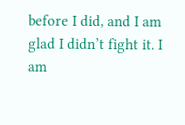before I did, and I am glad I didn’t fight it. I am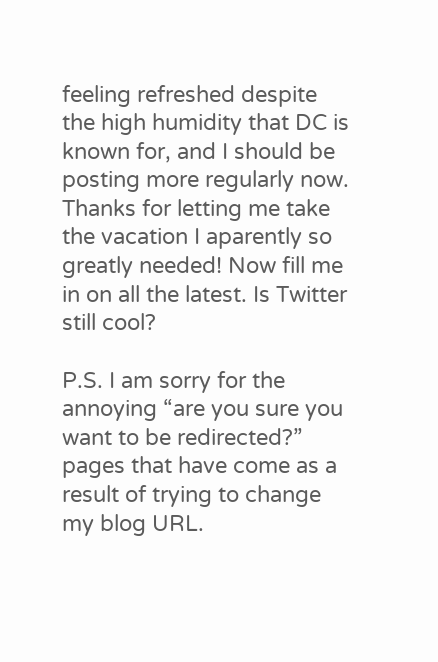feeling refreshed despite the high humidity that DC is known for, and I should be posting more regularly now. Thanks for letting me take the vacation I aparently so greatly needed! Now fill me in on all the latest. Is Twitter still cool?

P.S. I am sorry for the annoying “are you sure you want to be redirected?” pages that have come as a result of trying to change my blog URL.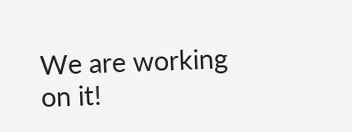We are working on it!